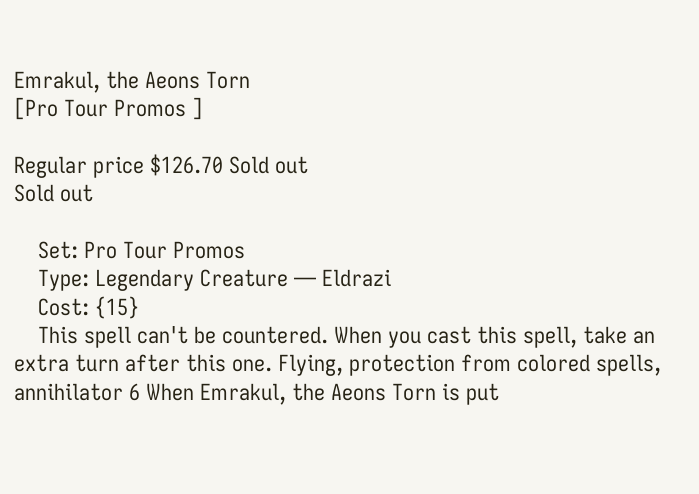Emrakul, the Aeons Torn
[Pro Tour Promos ]

Regular price $126.70 Sold out
Sold out

    Set: Pro Tour Promos
    Type: Legendary Creature — Eldrazi
    Cost: {15}
    This spell can't be countered. When you cast this spell, take an extra turn after this one. Flying, protection from colored spells, annihilator 6 When Emrakul, the Aeons Torn is put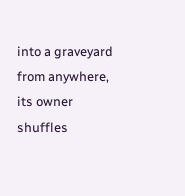into a graveyard from anywhere, its owner shuffles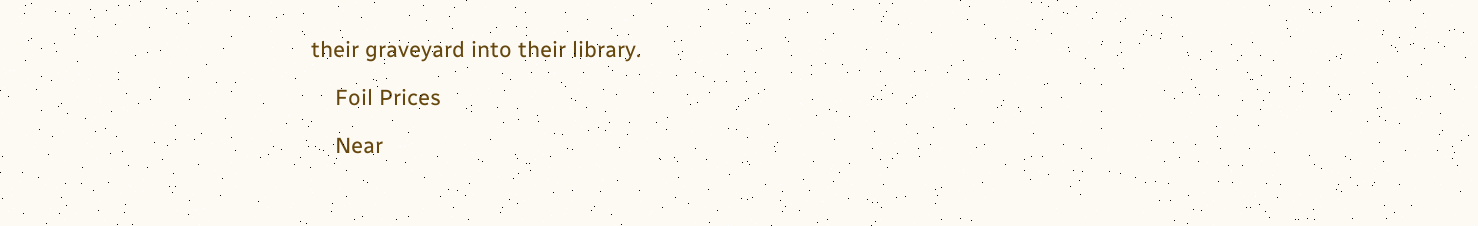their graveyard into their library.

    Foil Prices

    Near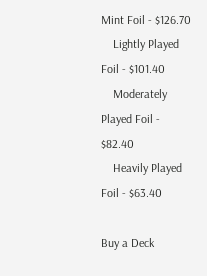Mint Foil - $126.70
    Lightly Played Foil - $101.40
    Moderately Played Foil - $82.40
    Heavily Played Foil - $63.40

Buy a Deck